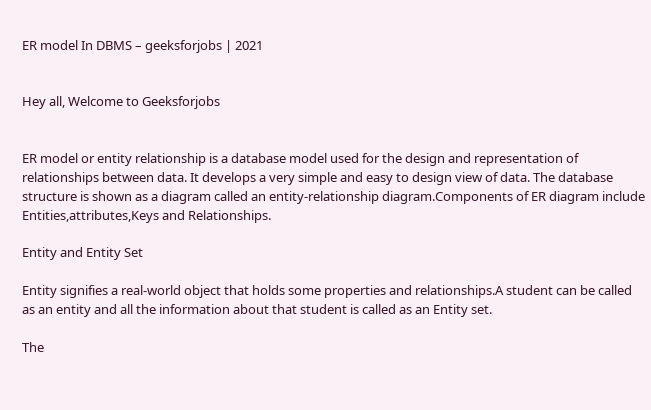ER model In DBMS – geeksforjobs | 2021


Hey all, Welcome to Geeksforjobs


ER model or entity relationship is a database model used for the design and representation of relationships between data. It develops a very simple and easy to design view of data. The database structure is shown as a diagram called an entity-relationship diagram.Components of ER diagram include Entities,attributes,Keys and Relationships.

Entity and Entity Set

Entity signifies a real-world object that holds some properties and relationships.A student can be called as an entity and all the information about that student is called as an Entity set.

The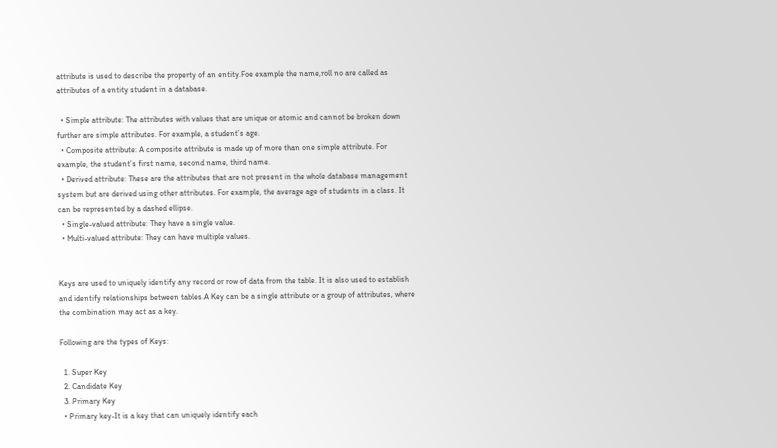attribute is used to describe the property of an entity.Foe example the name,roll no are called as attributes of a entity student in a database.

  • Simple attribute: The attributes with values that are unique or atomic and cannot be broken down further are simple attributes. For example, a student’s age.
  • Composite attribute: A composite attribute is made up of more than one simple attribute. For example, the student’s first name, second name, third name.
  • Derived attribute: These are the attributes that are not present in the whole database management system but are derived using other attributes. For example, the average age of students in a class. It can be represented by a dashed ellipse.
  • Single-valued attribute: They have a single value.
  • Multi-valued attribute: They can have multiple values.


Keys are used to uniquely identify any record or row of data from the table. It is also used to establish and identify relationships between tables.A Key can be a single attribute or a group of attributes, where the combination may act as a key.

Following are the types of Keys:

  1. Super Key
  2. Candidate Key
  3. Primary Key
  • Primary key-It is a key that can uniquely identify each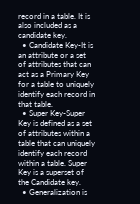record in a table. It is also included as a candidate key.
  • Candidate Key-It is an attribute or a set of attributes that can act as a Primary Key for a table to uniquely identify each record in that table.
  • Super Key-Super Key is defined as a set of attributes within a table that can uniquely identify each record within a table. Super Key is a superset of the Candidate key.
  • Generalization is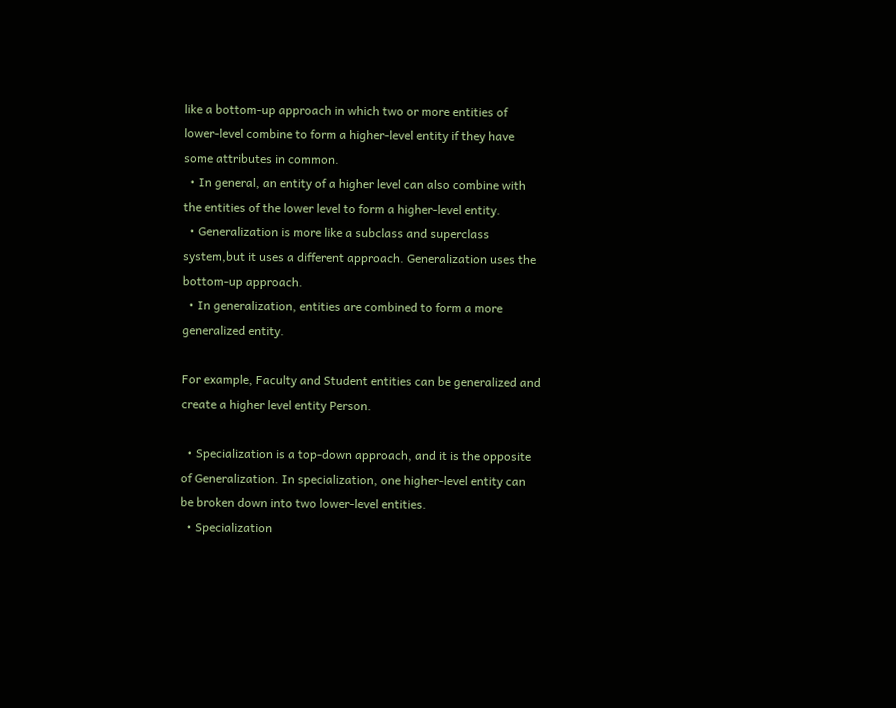like a bottom-up approach in which two or more entities of lower-level combine to form a higher-level entity if they have some attributes in common.
  • In general, an entity of a higher level can also combine with the entities of the lower level to form a higher-level entity.
  • Generalization is more like a subclass and superclass system,but it uses a different approach. Generalization uses the bottom-up approach.
  • In generalization, entities are combined to form a more generalized entity.

For example, Faculty and Student entities can be generalized and create a higher level entity Person.

  • Specialization is a top-down approach, and it is the opposite of Generalization. In specialization, one higher-level entity can be broken down into two lower-level entities.
  • Specialization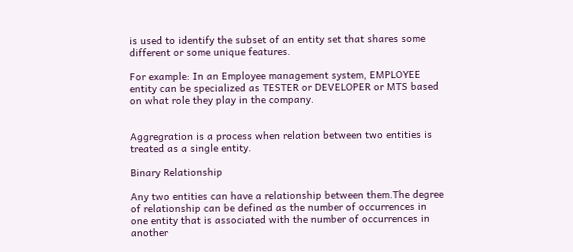is used to identify the subset of an entity set that shares some different or some unique features.

For example: In an Employee management system, EMPLOYEE entity can be specialized as TESTER or DEVELOPER or MTS based on what role they play in the company.


Aggregration is a process when relation between two entities is treated as a single entity.

Binary Relationship

Any two entities can have a relationship between them.The degree of relationship can be defined as the number of occurrences in one entity that is associated with the number of occurrences in another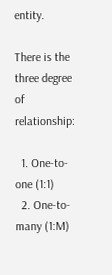entity.

There is the three degree of relationship:

  1. One-to-one (1:1)
  2. One-to-many (1:M)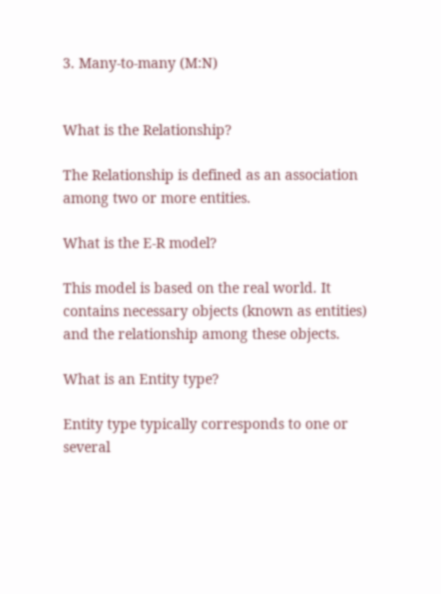3. Many-to-many (M:N)


What is the Relationship?

The Relationship is defined as an association among two or more entities.

What is the E-R model?

This model is based on the real world. It contains necessary objects (known as entities) and the relationship among these objects.

What is an Entity type?

Entity type typically corresponds to one or several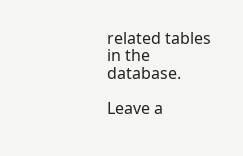related tables in the database.

Leave a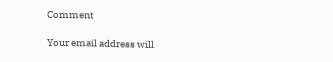Comment

Your email address will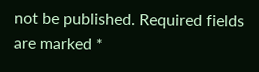not be published. Required fields are marked *